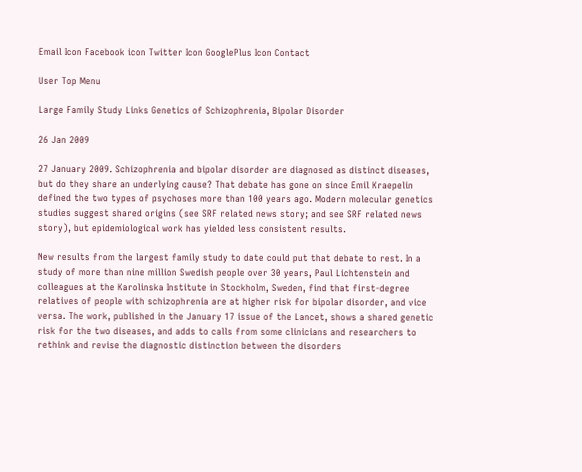Email Icon Facebook icon Twitter Icon GooglePlus Icon Contact

User Top Menu

Large Family Study Links Genetics of Schizophrenia, Bipolar Disorder

26 Jan 2009

27 January 2009. Schizophrenia and bipolar disorder are diagnosed as distinct diseases, but do they share an underlying cause? That debate has gone on since Emil Kraepelin defined the two types of psychoses more than 100 years ago. Modern molecular genetics studies suggest shared origins (see SRF related news story; and see SRF related news story), but epidemiological work has yielded less consistent results.

New results from the largest family study to date could put that debate to rest. In a study of more than nine million Swedish people over 30 years, Paul Lichtenstein and colleagues at the Karolinska Institute in Stockholm, Sweden, find that first-degree relatives of people with schizophrenia are at higher risk for bipolar disorder, and vice versa. The work, published in the January 17 issue of the Lancet, shows a shared genetic risk for the two diseases, and adds to calls from some clinicians and researchers to rethink and revise the diagnostic distinction between the disorders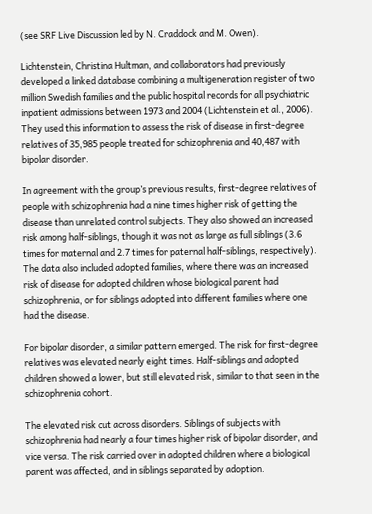(see SRF Live Discussion led by N. Craddock and M. Owen).

Lichtenstein, Christina Hultman, and collaborators had previously developed a linked database combining a multigeneration register of two million Swedish families and the public hospital records for all psychiatric inpatient admissions between 1973 and 2004 (Lichtenstein et al., 2006). They used this information to assess the risk of disease in first-degree relatives of 35,985 people treated for schizophrenia and 40,487 with bipolar disorder.

In agreement with the group’s previous results, first-degree relatives of people with schizophrenia had a nine times higher risk of getting the disease than unrelated control subjects. They also showed an increased risk among half-siblings, though it was not as large as full siblings (3.6 times for maternal and 2.7 times for paternal half-siblings, respectively). The data also included adopted families, where there was an increased risk of disease for adopted children whose biological parent had schizophrenia, or for siblings adopted into different families where one had the disease.

For bipolar disorder, a similar pattern emerged. The risk for first-degree relatives was elevated nearly eight times. Half-siblings and adopted children showed a lower, but still elevated risk, similar to that seen in the schizophrenia cohort.

The elevated risk cut across disorders. Siblings of subjects with schizophrenia had nearly a four times higher risk of bipolar disorder, and vice versa. The risk carried over in adopted children where a biological parent was affected, and in siblings separated by adoption.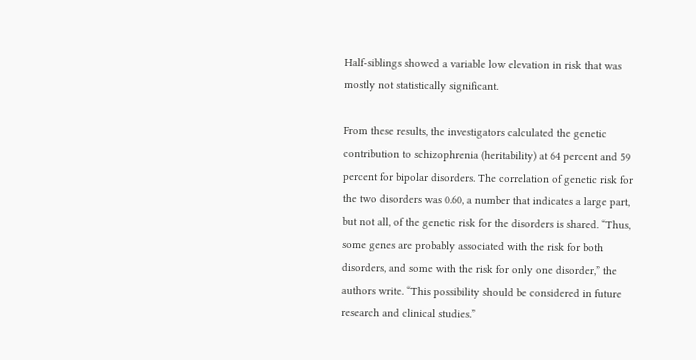Half-siblings showed a variable low elevation in risk that was mostly not statistically significant.

From these results, the investigators calculated the genetic contribution to schizophrenia (heritability) at 64 percent and 59 percent for bipolar disorders. The correlation of genetic risk for the two disorders was 0.60, a number that indicates a large part, but not all, of the genetic risk for the disorders is shared. “Thus, some genes are probably associated with the risk for both disorders, and some with the risk for only one disorder,” the authors write. “This possibility should be considered in future research and clinical studies.”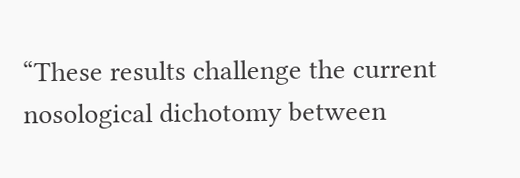“These results challenge the current nosological dichotomy between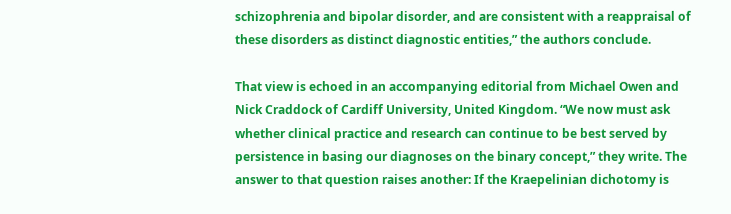schizophrenia and bipolar disorder, and are consistent with a reappraisal of these disorders as distinct diagnostic entities,” the authors conclude.

That view is echoed in an accompanying editorial from Michael Owen and Nick Craddock of Cardiff University, United Kingdom. “We now must ask whether clinical practice and research can continue to be best served by persistence in basing our diagnoses on the binary concept,” they write. The answer to that question raises another: If the Kraepelinian dichotomy is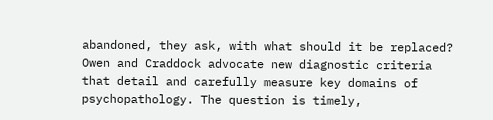abandoned, they ask, with what should it be replaced? Owen and Craddock advocate new diagnostic criteria that detail and carefully measure key domains of psychopathology. The question is timely,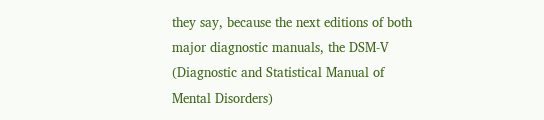they say, because the next editions of both major diagnostic manuals, the DSM-V (Diagnostic and Statistical Manual of Mental Disorders)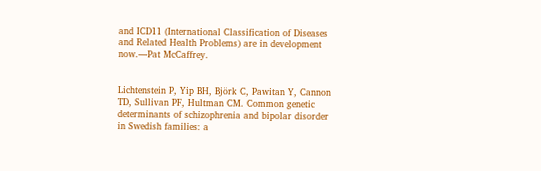and ICD11 (International Classification of Diseases and Related Health Problems) are in development now.—Pat McCaffrey.


Lichtenstein P, Yip BH, Björk C, Pawitan Y, Cannon TD, Sullivan PF, Hultman CM. Common genetic determinants of schizophrenia and bipolar disorder in Swedish families: a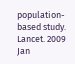population-based study. Lancet. 2009 Jan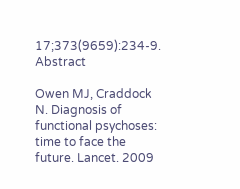17;373(9659):234-9. Abstract

Owen MJ, Craddock N. Diagnosis of functional psychoses: time to face the future. Lancet. 2009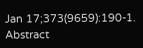Jan 17;373(9659):190-1. Abstract